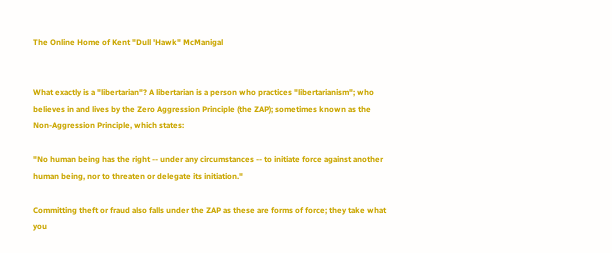The Online Home of Kent "Dull 'Hawk" McManigal


What exactly is a "libertarian"? A libertarian is a person who practices "libertarianism"; who believes in and lives by the Zero Aggression Principle (the ZAP); sometimes known as the Non-Aggression Principle, which states:

"No human being has the right -- under any circumstances -- to initiate force against another human being, nor to threaten or delegate its initiation."

Committing theft or fraud also falls under the ZAP as these are forms of force; they take what you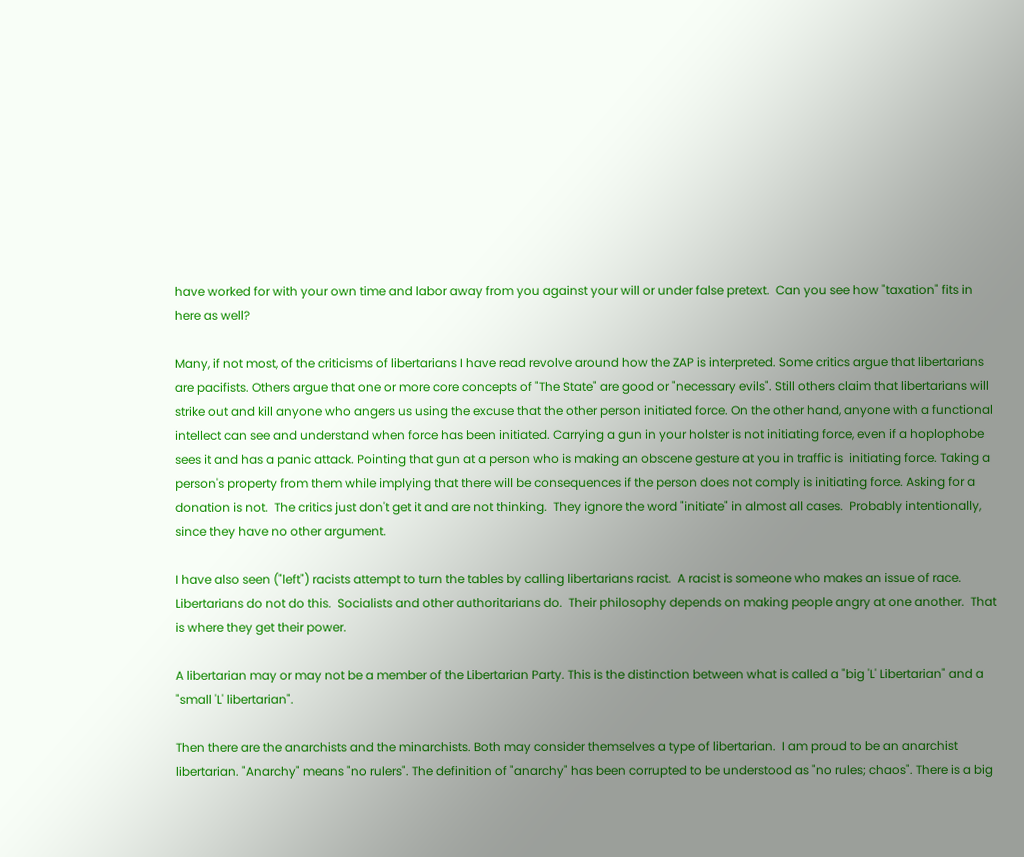have worked for with your own time and labor away from you against your will or under false pretext.  Can you see how "taxation" fits in here as well?

Many, if not most, of the criticisms of libertarians I have read revolve around how the ZAP is interpreted. Some critics argue that libertarians are pacifists. Others argue that one or more core concepts of "The State" are good or "necessary evils". Still others claim that libertarians will strike out and kill anyone who angers us using the excuse that the other person initiated force. On the other hand, anyone with a functional intellect can see and understand when force has been initiated. Carrying a gun in your holster is not initiating force, even if a hoplophobe sees it and has a panic attack. Pointing that gun at a person who is making an obscene gesture at you in traffic is  initiating force. Taking a person's property from them while implying that there will be consequences if the person does not comply is initiating force. Asking for a donation is not.  The critics just don't get it and are not thinking.  They ignore the word "initiate" in almost all cases.  Probably intentionally, since they have no other argument.

I have also seen ("left") racists attempt to turn the tables by calling libertarians racist.  A racist is someone who makes an issue of race.  Libertarians do not do this.  Socialists and other authoritarians do.  Their philosophy depends on making people angry at one another.  That is where they get their power.

A libertarian may or may not be a member of the Libertarian Party. This is the distinction between what is called a "big 'L' Libertarian" and a "small 'L' libertarian".

Then there are the anarchists and the minarchists. Both may consider themselves a type of libertarian.  I am proud to be an anarchist libertarian. "Anarchy" means "no rulers". The definition of "anarchy" has been corrupted to be understood as "no rules; chaos". There is a big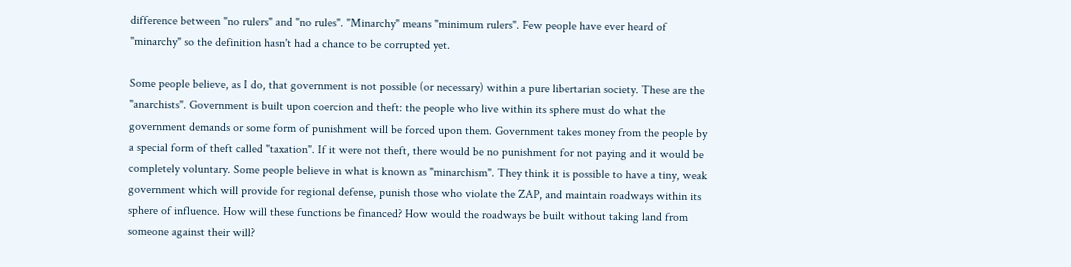difference between "no rulers" and "no rules". "Minarchy" means "minimum rulers". Few people have ever heard of "minarchy" so the definition hasn't had a chance to be corrupted yet.

Some people believe, as I do, that government is not possible (or necessary) within a pure libertarian society. These are the "anarchists". Government is built upon coercion and theft: the people who live within its sphere must do what the government demands or some form of punishment will be forced upon them. Government takes money from the people by a special form of theft called "taxation". If it were not theft, there would be no punishment for not paying and it would be completely voluntary. Some people believe in what is known as "minarchism". They think it is possible to have a tiny, weak government which will provide for regional defense, punish those who violate the ZAP, and maintain roadways within its sphere of influence. How will these functions be financed? How would the roadways be built without taking land from someone against their will?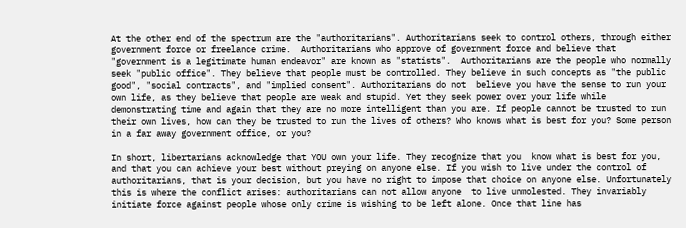At the other end of the spectrum are the "authoritarians". Authoritarians seek to control others, through either government force or freelance crime.  Authoritarians who approve of government force and believe that "government is a legitimate human endeavor" are known as "statists".  Authoritarians are the people who normally seek "public office". They believe that people must be controlled. They believe in such concepts as "the public good", "social contracts", and "implied consent". Authoritarians do not  believe you have the sense to run your own life, as they believe that people are weak and stupid. Yet they seek power over your life while demonstrating time and again that they are no more intelligent than you are. If people cannot be trusted to run their own lives, how can they be trusted to run the lives of others? Who knows what is best for you? Some person in a far away government office, or you?

In short, libertarians acknowledge that YOU own your life. They recognize that you  know what is best for you, and that you can achieve your best without preying on anyone else. If you wish to live under the control of authoritarians, that is your decision, but you have no right to impose that choice on anyone else. Unfortunately this is where the conflict arises: authoritarians can not allow anyone  to live unmolested. They invariably initiate force against people whose only crime is wishing to be left alone. Once that line has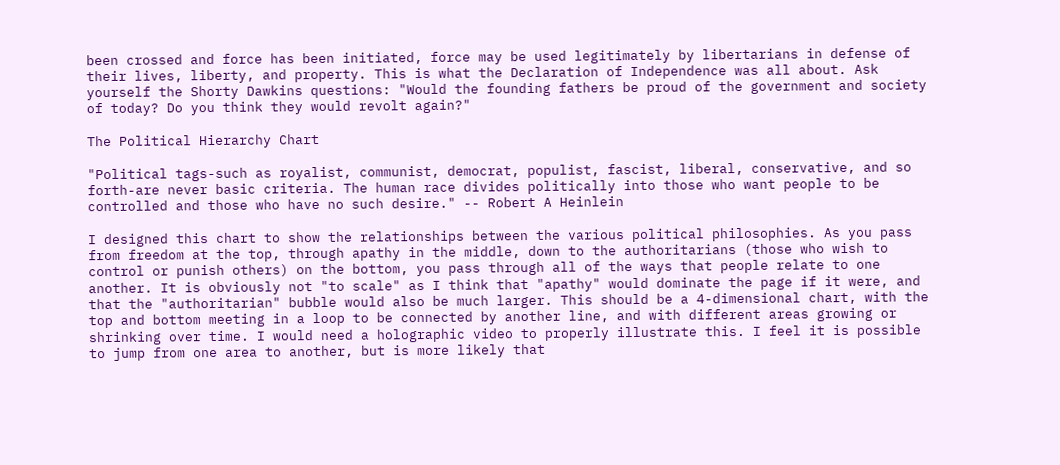been crossed and force has been initiated, force may be used legitimately by libertarians in defense of their lives, liberty, and property. This is what the Declaration of Independence was all about. Ask yourself the Shorty Dawkins questions: "Would the founding fathers be proud of the government and society of today? Do you think they would revolt again?"

The Political Hierarchy Chart

"Political tags-such as royalist, communist, democrat, populist, fascist, liberal, conservative, and so forth-are never basic criteria. The human race divides politically into those who want people to be controlled and those who have no such desire." -- Robert A Heinlein

I designed this chart to show the relationships between the various political philosophies. As you pass from freedom at the top, through apathy in the middle, down to the authoritarians (those who wish to control or punish others) on the bottom, you pass through all of the ways that people relate to one another. It is obviously not "to scale" as I think that "apathy" would dominate the page if it were, and that the "authoritarian" bubble would also be much larger. This should be a 4-dimensional chart, with the top and bottom meeting in a loop to be connected by another line, and with different areas growing or shrinking over time. I would need a holographic video to properly illustrate this. I feel it is possible to jump from one area to another, but is more likely that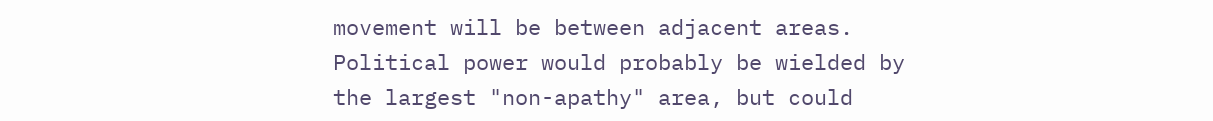movement will be between adjacent areas. Political power would probably be wielded by the largest "non-apathy" area, but could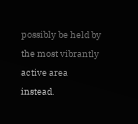possibly be held by the most vibrantly active area instead.